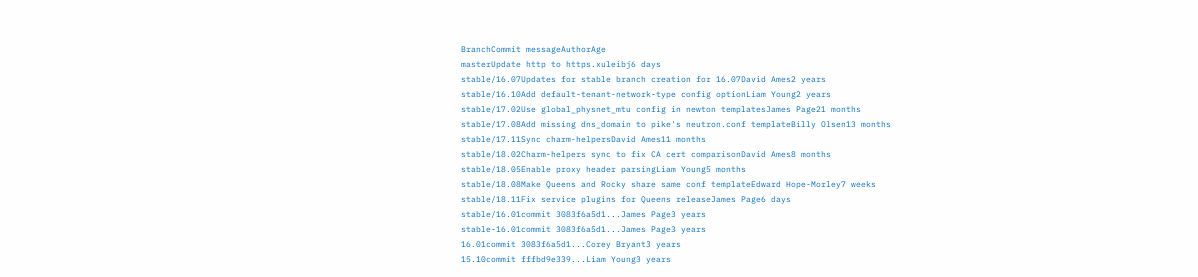BranchCommit messageAuthorAge
masterUpdate http to https.xuleibj6 days
stable/16.07Updates for stable branch creation for 16.07David Ames2 years
stable/16.10Add default-tenant-network-type config optionLiam Young2 years
stable/17.02Use global_physnet_mtu config in newton templatesJames Page21 months
stable/17.08Add missing dns_domain to pike's neutron.conf templateBilly Olsen13 months
stable/17.11Sync charm-helpersDavid Ames11 months
stable/18.02Charm-helpers sync to fix CA cert comparisonDavid Ames8 months
stable/18.05Enable proxy header parsingLiam Young5 months
stable/18.08Make Queens and Rocky share same conf templateEdward Hope-Morley7 weeks
stable/18.11Fix service plugins for Queens releaseJames Page6 days
stable/16.01commit 3083f6a5d1...James Page3 years
stable-16.01commit 3083f6a5d1...James Page3 years
16.01commit 3083f6a5d1...Corey Bryant3 years
15.10commit fffbd9e339...Liam Young3 years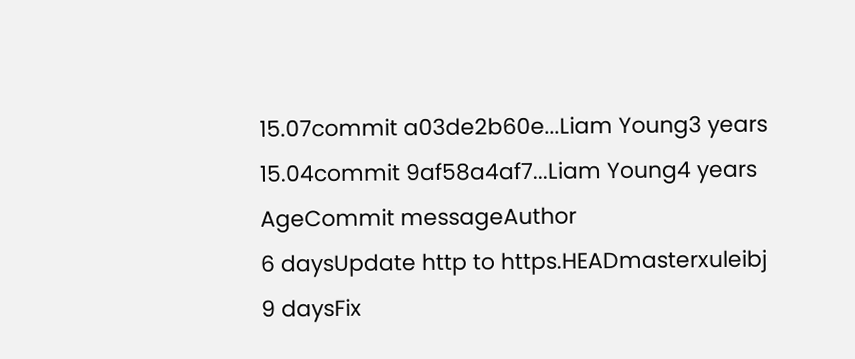15.07commit a03de2b60e...Liam Young3 years
15.04commit 9af58a4af7...Liam Young4 years
AgeCommit messageAuthor
6 daysUpdate http to https.HEADmasterxuleibj
9 daysFix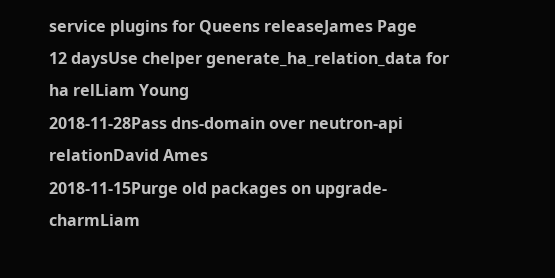service plugins for Queens releaseJames Page
12 daysUse chelper generate_ha_relation_data for ha relLiam Young
2018-11-28Pass dns-domain over neutron-api relationDavid Ames
2018-11-15Purge old packages on upgrade-charmLiam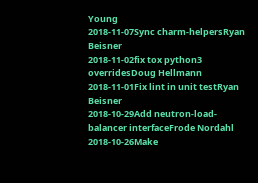Young
2018-11-07Sync charm-helpersRyan Beisner
2018-11-02fix tox python3 overridesDoug Hellmann
2018-11-01Fix lint in unit testRyan Beisner
2018-10-29Add neutron-load-balancer interfaceFrode Nordahl
2018-10-26Make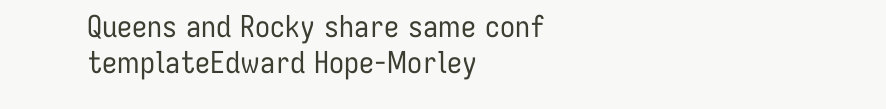Queens and Rocky share same conf templateEdward Hope-Morley